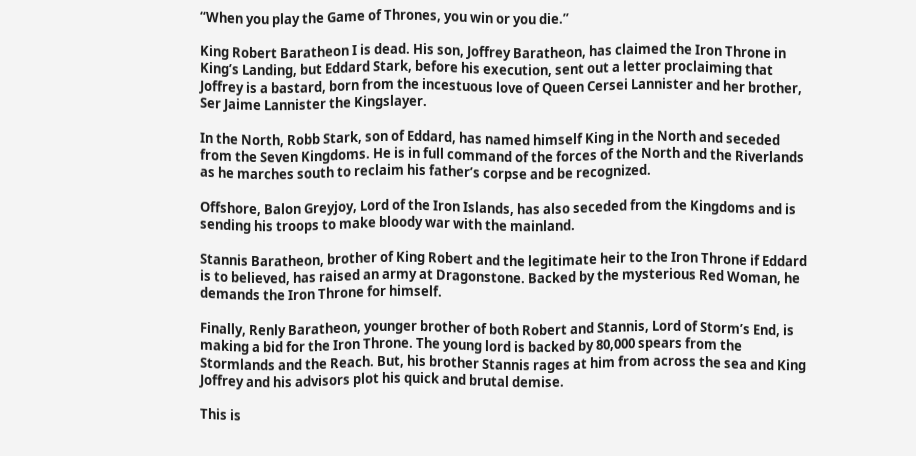“When you play the Game of Thrones, you win or you die.”

King Robert Baratheon I is dead. His son, Joffrey Baratheon, has claimed the Iron Throne in King’s Landing, but Eddard Stark, before his execution, sent out a letter proclaiming that Joffrey is a bastard, born from the incestuous love of Queen Cersei Lannister and her brother, Ser Jaime Lannister the Kingslayer.

In the North, Robb Stark, son of Eddard, has named himself King in the North and seceded from the Seven Kingdoms. He is in full command of the forces of the North and the Riverlands as he marches south to reclaim his father’s corpse and be recognized.

Offshore, Balon Greyjoy, Lord of the Iron Islands, has also seceded from the Kingdoms and is sending his troops to make bloody war with the mainland.

Stannis Baratheon, brother of King Robert and the legitimate heir to the Iron Throne if Eddard is to believed, has raised an army at Dragonstone. Backed by the mysterious Red Woman, he demands the Iron Throne for himself.

Finally, Renly Baratheon, younger brother of both Robert and Stannis, Lord of Storm’s End, is making a bid for the Iron Throne. The young lord is backed by 80,000 spears from the Stormlands and the Reach. But, his brother Stannis rages at him from across the sea and King Joffrey and his advisors plot his quick and brutal demise.

This is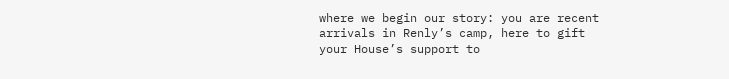where we begin our story: you are recent arrivals in Renly’s camp, here to gift your House’s support to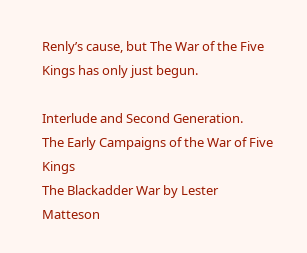Renly’s cause, but The War of the Five Kings has only just begun.

Interlude and Second Generation.
The Early Campaigns of the War of Five Kings
The Blackadder War by Lester Matteson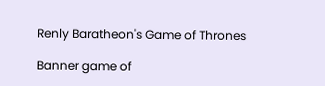Renly Baratheon's Game of Thrones

Banner game of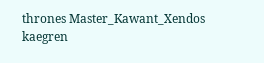thrones Master_Kawant_Xendos kaegren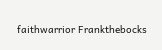faithwarrior Frankthebocks